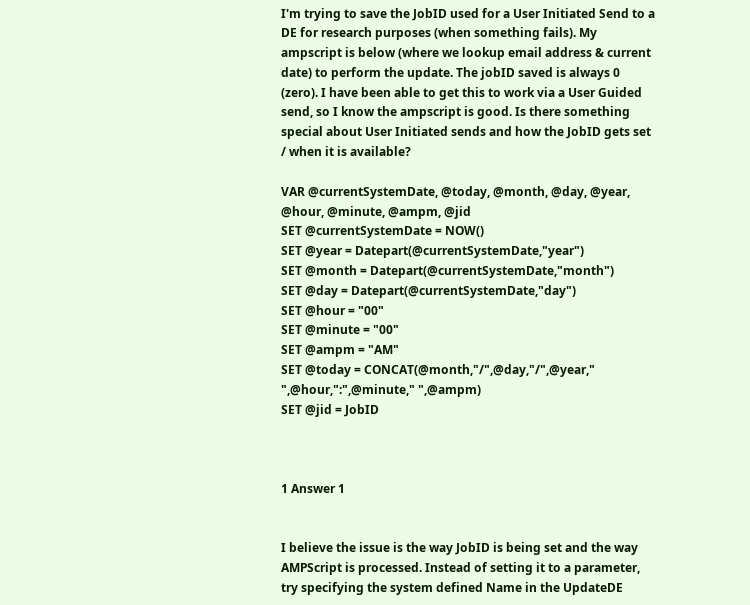I'm trying to save the JobID used for a User Initiated Send to a DE for research purposes (when something fails). My ampscript is below (where we lookup email address & current date) to perform the update. The jobID saved is always 0 (zero). I have been able to get this to work via a User Guided send, so I know the ampscript is good. Is there something special about User Initiated sends and how the JobID gets set / when it is available?

VAR @currentSystemDate, @today, @month, @day, @year, @hour, @minute, @ampm, @jid
SET @currentSystemDate = NOW()
SET @year = Datepart(@currentSystemDate,"year")
SET @month = Datepart(@currentSystemDate,"month")
SET @day = Datepart(@currentSystemDate,"day")
SET @hour = "00"
SET @minute = "00"
SET @ampm = "AM"
SET @today = CONCAT(@month,"/",@day,"/",@year," ",@hour,":",@minute," ",@ampm)
SET @jid = JobID



1 Answer 1


I believe the issue is the way JobID is being set and the way AMPScript is processed. Instead of setting it to a parameter, try specifying the system defined Name in the UpdateDE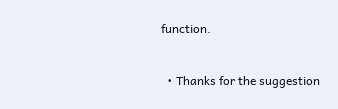function.


  • Thanks for the suggestion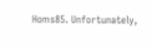Homs85. Unfortunately,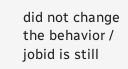did not change the behavior / jobid is still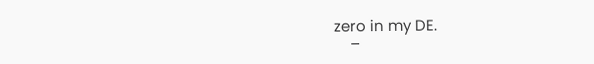zero in my DE.
    –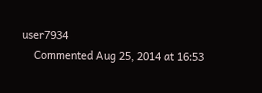user7934
    Commented Aug 25, 2014 at 16:53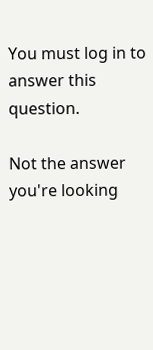You must log in to answer this question.

Not the answer you're looking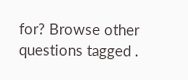for? Browse other questions tagged .